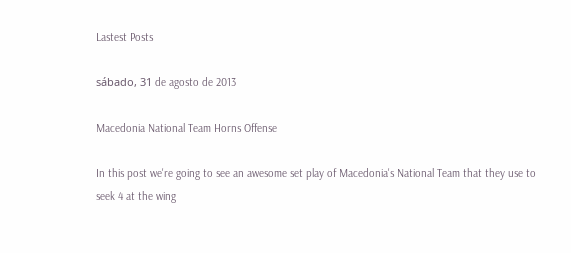Lastest Posts

sábado, 31 de agosto de 2013

Macedonia National Team Horns Offense

In this post we're going to see an awesome set play of Macedonia's National Team that they use to seek 4 at the wing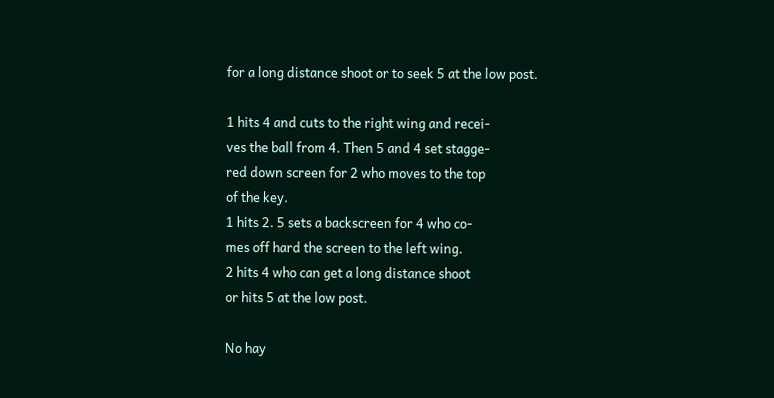for a long distance shoot or to seek 5 at the low post.

1 hits 4 and cuts to the right wing and recei-
ves the ball from 4. Then 5 and 4 set stagge-
red down screen for 2 who moves to the top
of the key.
1 hits 2. 5 sets a backscreen for 4 who co-
mes off hard the screen to the left wing.
2 hits 4 who can get a long distance shoot
or hits 5 at the low post.

No hay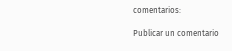comentarios:

Publicar un comentario